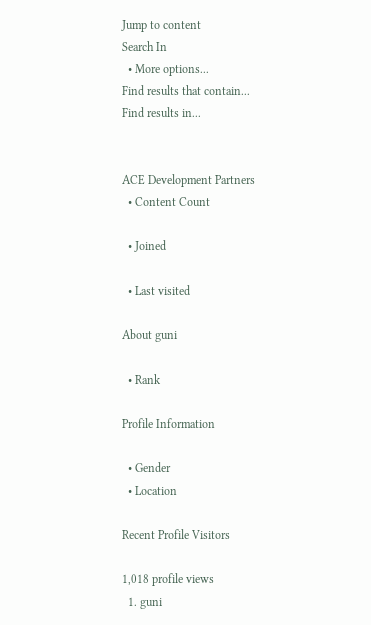Jump to content
Search In
  • More options...
Find results that contain...
Find results in...


ACE Development Partners
  • Content Count

  • Joined

  • Last visited

About guni

  • Rank

Profile Information

  • Gender
  • Location

Recent Profile Visitors

1,018 profile views
  1. guni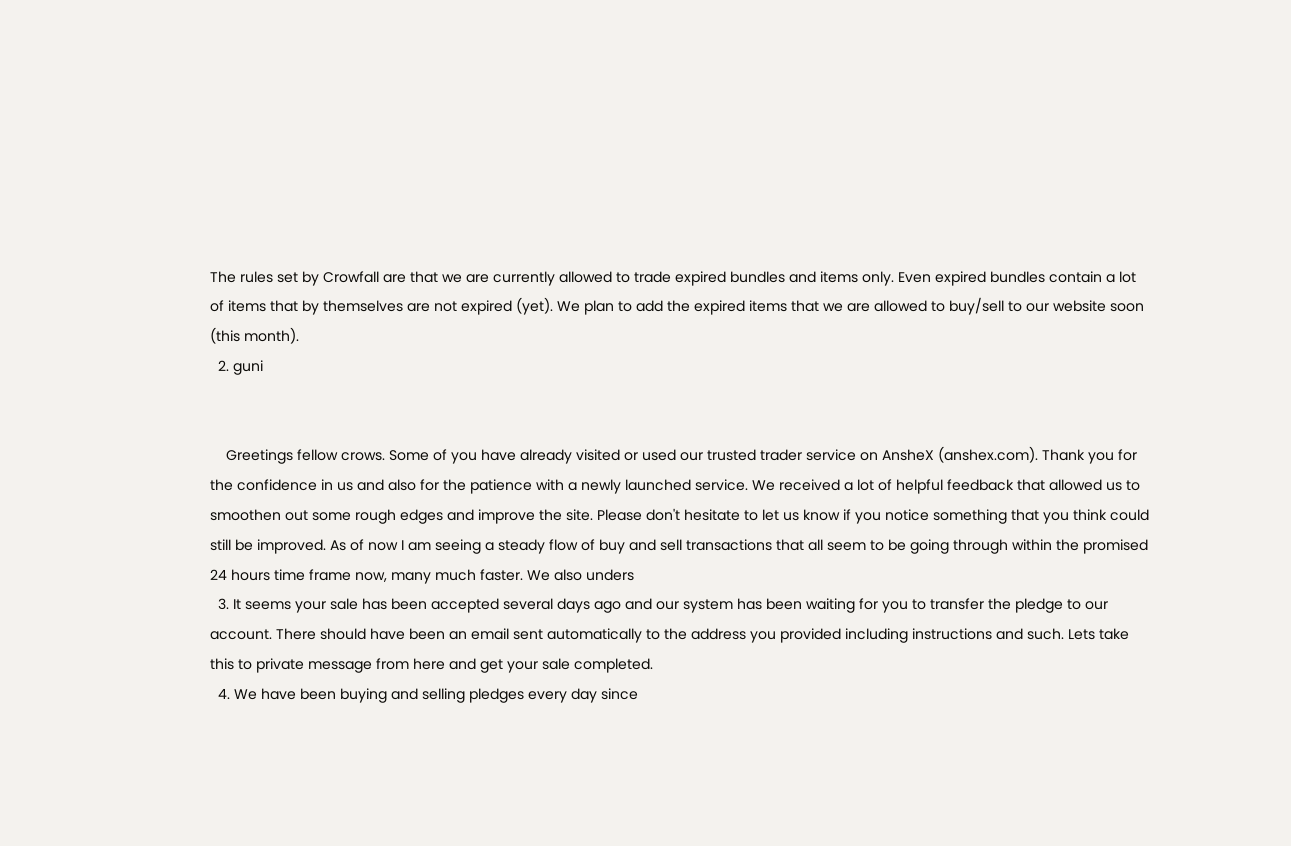The rules set by Crowfall are that we are currently allowed to trade expired bundles and items only. Even expired bundles contain a lot of items that by themselves are not expired (yet). We plan to add the expired items that we are allowed to buy/sell to our website soon (this month).
  2. guni


    Greetings fellow crows. Some of you have already visited or used our trusted trader service on AnsheX (anshex.com). Thank you for the confidence in us and also for the patience with a newly launched service. We received a lot of helpful feedback that allowed us to smoothen out some rough edges and improve the site. Please don't hesitate to let us know if you notice something that you think could still be improved. As of now I am seeing a steady flow of buy and sell transactions that all seem to be going through within the promised 24 hours time frame now, many much faster. We also unders
  3. It seems your sale has been accepted several days ago and our system has been waiting for you to transfer the pledge to our account. There should have been an email sent automatically to the address you provided including instructions and such. Lets take this to private message from here and get your sale completed.
  4. We have been buying and selling pledges every day since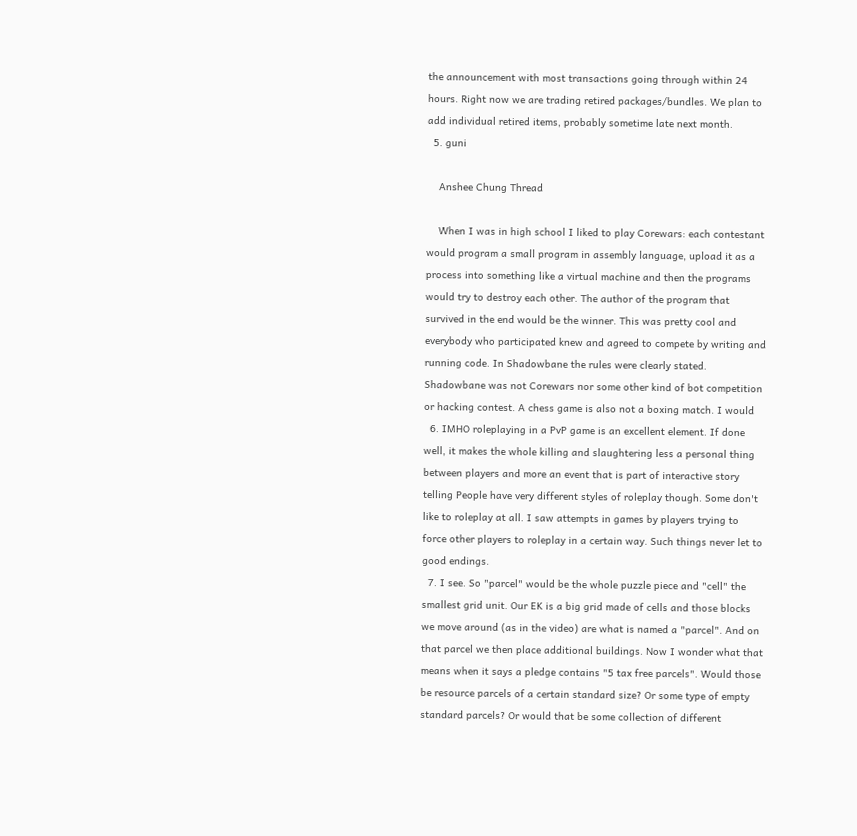the announcement with most transactions going through within 24 hours. Right now we are trading retired packages/bundles. We plan to add individual retired items, probably sometime late next month.
  5. guni

    Anshee Chung Thread

    When I was in high school I liked to play Corewars: each contestant would program a small program in assembly language, upload it as a process into something like a virtual machine and then the programs would try to destroy each other. The author of the program that survived in the end would be the winner. This was pretty cool and everybody who participated knew and agreed to compete by writing and running code. In Shadowbane the rules were clearly stated. Shadowbane was not Corewars nor some other kind of bot competition or hacking contest. A chess game is also not a boxing match. I would
  6. IMHO roleplaying in a PvP game is an excellent element. If done well, it makes the whole killing and slaughtering less a personal thing between players and more an event that is part of interactive story telling People have very different styles of roleplay though. Some don't like to roleplay at all. I saw attempts in games by players trying to force other players to roleplay in a certain way. Such things never let to good endings.
  7. I see. So "parcel" would be the whole puzzle piece and "cell" the smallest grid unit. Our EK is a big grid made of cells and those blocks we move around (as in the video) are what is named a "parcel". And on that parcel we then place additional buildings. Now I wonder what that means when it says a pledge contains "5 tax free parcels". Would those be resource parcels of a certain standard size? Or some type of empty standard parcels? Or would that be some collection of different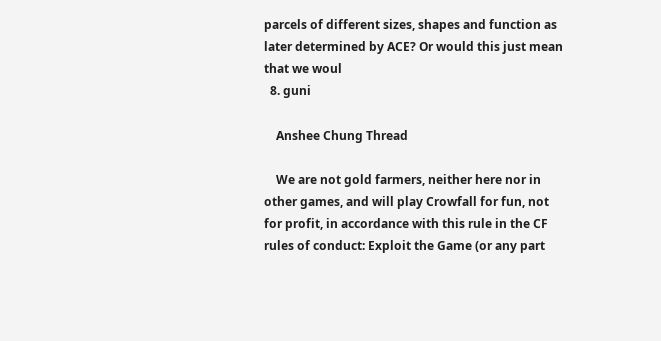parcels of different sizes, shapes and function as later determined by ACE? Or would this just mean that we woul
  8. guni

    Anshee Chung Thread

    We are not gold farmers, neither here nor in other games, and will play Crowfall for fun, not for profit, in accordance with this rule in the CF rules of conduct: Exploit the Game (or any part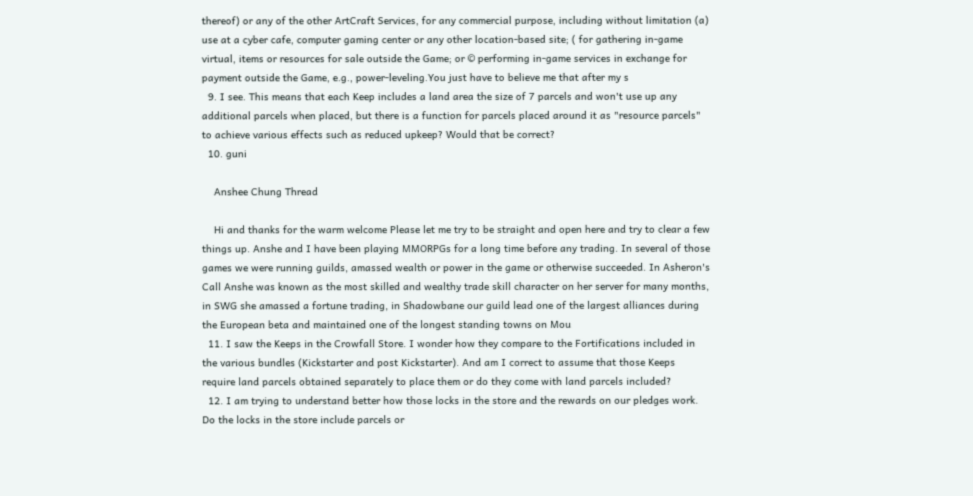thereof) or any of the other ArtCraft Services, for any commercial purpose, including without limitation (a) use at a cyber cafe, computer gaming center or any other location-based site; ( for gathering in-game virtual, items or resources for sale outside the Game; or © performing in-game services in exchange for payment outside the Game, e.g., power-leveling.You just have to believe me that after my s
  9. I see. This means that each Keep includes a land area the size of 7 parcels and won't use up any additional parcels when placed, but there is a function for parcels placed around it as "resource parcels" to achieve various effects such as reduced upkeep? Would that be correct?
  10. guni

    Anshee Chung Thread

    Hi and thanks for the warm welcome Please let me try to be straight and open here and try to clear a few things up. Anshe and I have been playing MMORPGs for a long time before any trading. In several of those games we were running guilds, amassed wealth or power in the game or otherwise succeeded. In Asheron's Call Anshe was known as the most skilled and wealthy trade skill character on her server for many months, in SWG she amassed a fortune trading, in Shadowbane our guild lead one of the largest alliances during the European beta and maintained one of the longest standing towns on Mou
  11. I saw the Keeps in the Crowfall Store. I wonder how they compare to the Fortifications included in the various bundles (Kickstarter and post Kickstarter). And am I correct to assume that those Keeps require land parcels obtained separately to place them or do they come with land parcels included?
  12. I am trying to understand better how those locks in the store and the rewards on our pledges work. Do the locks in the store include parcels or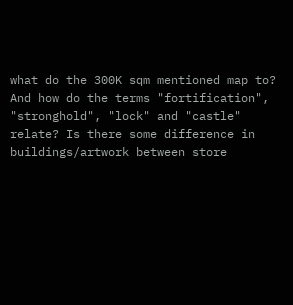what do the 300K sqm mentioned map to? And how do the terms "fortification", "stronghold", "lock" and "castle" relate? Is there some difference in buildings/artwork between store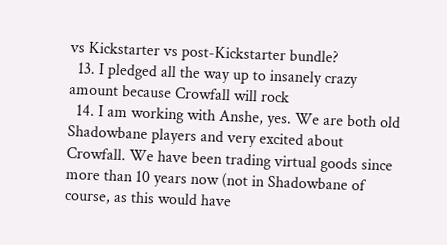vs Kickstarter vs post-Kickstarter bundle?
  13. I pledged all the way up to insanely crazy amount because Crowfall will rock
  14. I am working with Anshe, yes. We are both old Shadowbane players and very excited about Crowfall. We have been trading virtual goods since more than 10 years now (not in Shadowbane of course, as this would have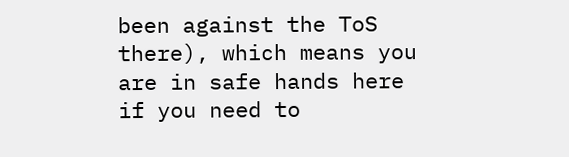been against the ToS there), which means you are in safe hands here if you need to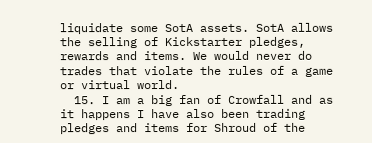liquidate some SotA assets. SotA allows the selling of Kickstarter pledges, rewards and items. We would never do trades that violate the rules of a game or virtual world.
  15. I am a big fan of Crowfall and as it happens I have also been trading pledges and items for Shroud of the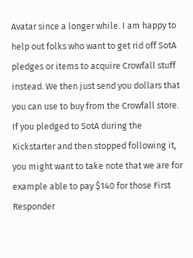Avatar since a longer while. I am happy to help out folks who want to get rid off SotA pledges or items to acquire Crowfall stuff instead. We then just send you dollars that you can use to buy from the Crowfall store. If you pledged to SotA during the Kickstarter and then stopped following it, you might want to take note that we are for example able to pay $140 for those First Responder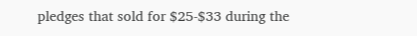pledges that sold for $25-$33 during the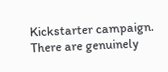Kickstarter campaign. There are genuinely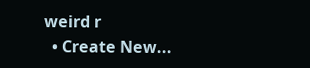weird r
  • Create New...